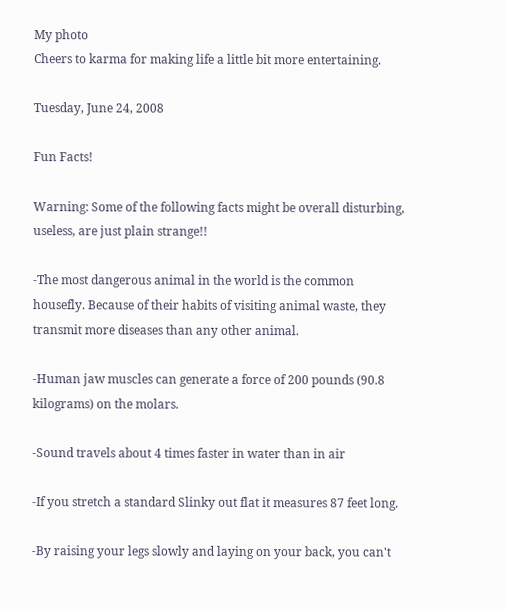My photo
Cheers to karma for making life a little bit more entertaining.

Tuesday, June 24, 2008

Fun Facts!

Warning: Some of the following facts might be overall disturbing, useless, are just plain strange!!

-The most dangerous animal in the world is the common housefly. Because of their habits of visiting animal waste, they transmit more diseases than any other animal.

-Human jaw muscles can generate a force of 200 pounds (90.8 kilograms) on the molars.

-Sound travels about 4 times faster in water than in air

-If you stretch a standard Slinky out flat it measures 87 feet long.

-By raising your legs slowly and laying on your back, you can't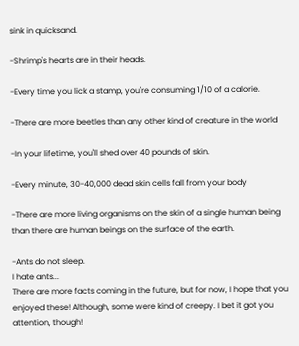sink in quicksand.

-Shrimp's hearts are in their heads.

-Every time you lick a stamp, you're consuming 1/10 of a calorie.

-There are more beetles than any other kind of creature in the world

-In your lifetime, you'll shed over 40 pounds of skin.

-Every minute, 30-40,000 dead skin cells fall from your body

-There are more living organisms on the skin of a single human being than there are human beings on the surface of the earth.

-Ants do not sleep.
I hate ants...
There are more facts coming in the future, but for now, I hope that you enjoyed these! Although, some were kind of creepy. I bet it got you attention, though!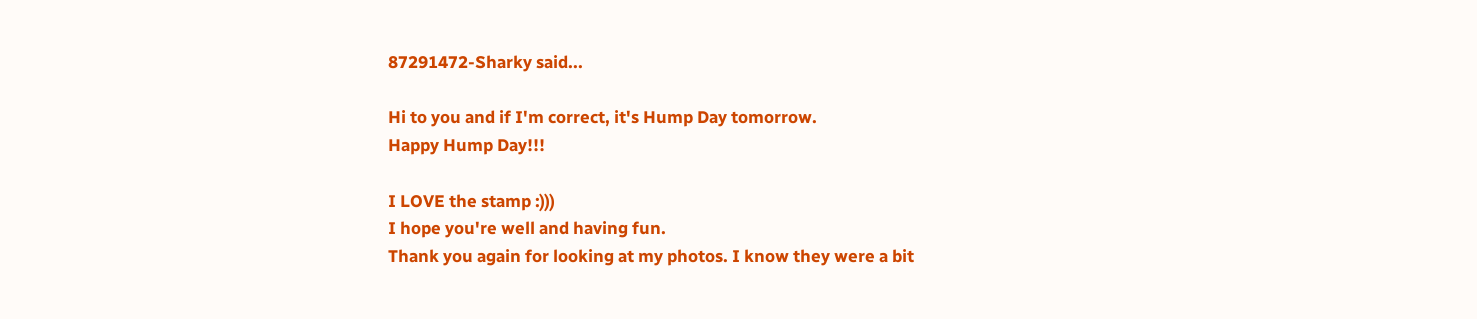87291472-Sharky said...

Hi to you and if I'm correct, it's Hump Day tomorrow.
Happy Hump Day!!!

I LOVE the stamp :)))
I hope you're well and having fun.
Thank you again for looking at my photos. I know they were a bit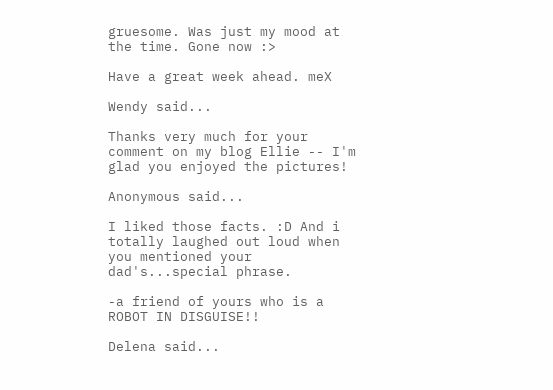gruesome. Was just my mood at the time. Gone now :>

Have a great week ahead. meX

Wendy said...

Thanks very much for your comment on my blog Ellie -- I'm glad you enjoyed the pictures!

Anonymous said...

I liked those facts. :D And i totally laughed out loud when you mentioned your dad's...special phrase.

-a friend of yours who is a ROBOT IN DISGUISE!!

Delena said...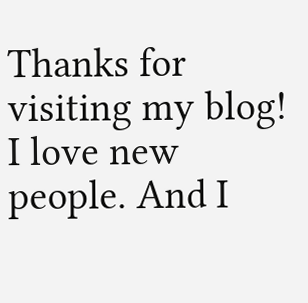Thanks for visiting my blog! I love new people. And I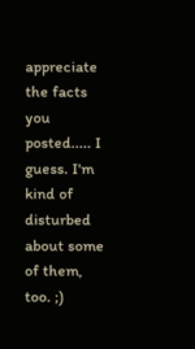appreciate the facts you posted..... I guess. I'm kind of disturbed about some of them, too. ;)